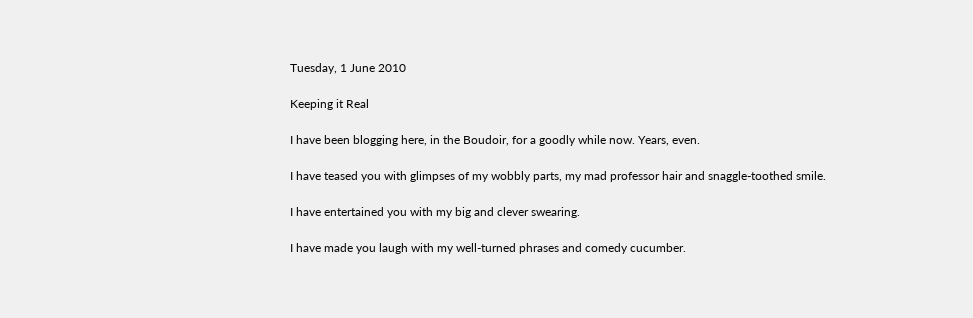Tuesday, 1 June 2010

Keeping it Real

I have been blogging here, in the Boudoir, for a goodly while now. Years, even.

I have teased you with glimpses of my wobbly parts, my mad professor hair and snaggle-toothed smile.

I have entertained you with my big and clever swearing.

I have made you laugh with my well-turned phrases and comedy cucumber.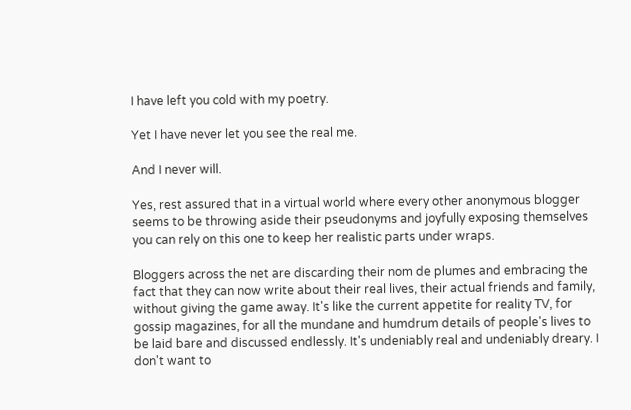I have left you cold with my poetry.

Yet I have never let you see the real me.

And I never will.

Yes, rest assured that in a virtual world where every other anonymous blogger seems to be throwing aside their pseudonyms and joyfully exposing themselves you can rely on this one to keep her realistic parts under wraps.

Bloggers across the net are discarding their nom de plumes and embracing the fact that they can now write about their real lives, their actual friends and family, without giving the game away. It's like the current appetite for reality TV, for gossip magazines, for all the mundane and humdrum details of people's lives to be laid bare and discussed endlessly. It's undeniably real and undeniably dreary. I don't want to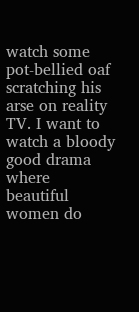watch some pot-bellied oaf scratching his arse on reality TV. I want to watch a bloody good drama where beautiful women do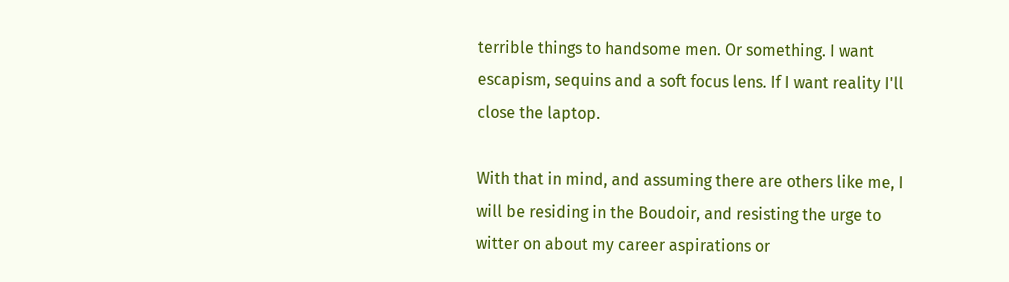terrible things to handsome men. Or something. I want escapism, sequins and a soft focus lens. If I want reality I'll close the laptop.

With that in mind, and assuming there are others like me, I will be residing in the Boudoir, and resisting the urge to witter on about my career aspirations or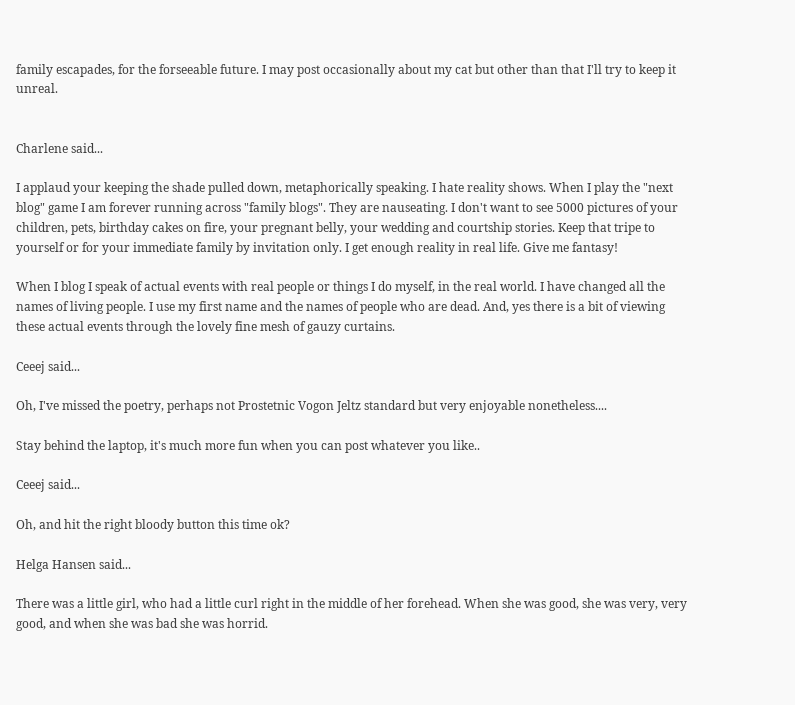family escapades, for the forseeable future. I may post occasionally about my cat but other than that I'll try to keep it unreal.


Charlene said...

I applaud your keeping the shade pulled down, metaphorically speaking. I hate reality shows. When I play the "next blog" game I am forever running across "family blogs". They are nauseating. I don't want to see 5000 pictures of your children, pets, birthday cakes on fire, your pregnant belly, your wedding and courtship stories. Keep that tripe to yourself or for your immediate family by invitation only. I get enough reality in real life. Give me fantasy!

When I blog I speak of actual events with real people or things I do myself, in the real world. I have changed all the names of living people. I use my first name and the names of people who are dead. And, yes there is a bit of viewing these actual events through the lovely fine mesh of gauzy curtains.

Ceeej said...

Oh, I've missed the poetry, perhaps not Prostetnic Vogon Jeltz standard but very enjoyable nonetheless....

Stay behind the laptop, it's much more fun when you can post whatever you like..

Ceeej said...

Oh, and hit the right bloody button this time ok?

Helga Hansen said...

There was a little girl, who had a little curl right in the middle of her forehead. When she was good, she was very, very good, and when she was bad she was horrid.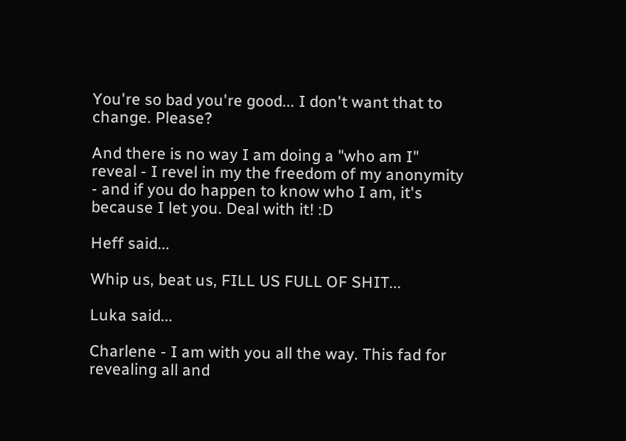You're so bad you're good... I don't want that to change. Please?

And there is no way I am doing a "who am I" reveal - I revel in my the freedom of my anonymity - and if you do happen to know who I am, it's because I let you. Deal with it! :D

Heff said...

Whip us, beat us, FILL US FULL OF SHIT...

Luka said...

Charlene - I am with you all the way. This fad for revealing all and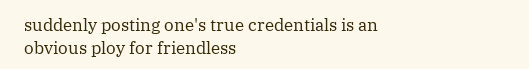suddenly posting one's true credentials is an obvious ploy for friendless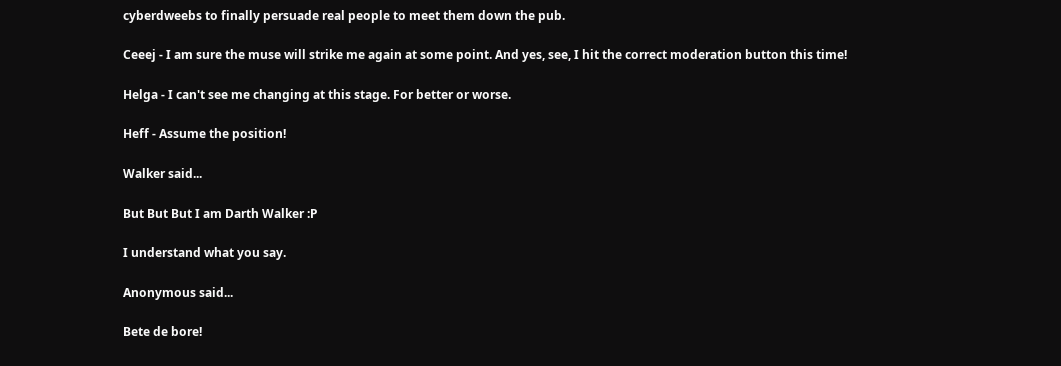cyberdweebs to finally persuade real people to meet them down the pub.

Ceeej - I am sure the muse will strike me again at some point. And yes, see, I hit the correct moderation button this time!

Helga - I can't see me changing at this stage. For better or worse.

Heff - Assume the position!

Walker said...

But But But I am Darth Walker :P

I understand what you say.

Anonymous said...

Bete de bore!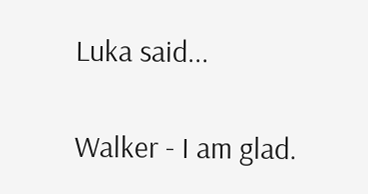Luka said...

Walker - I am glad.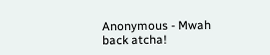Anonymous - Mwah back atcha!